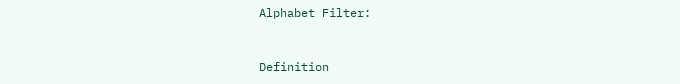Alphabet Filter:


Definition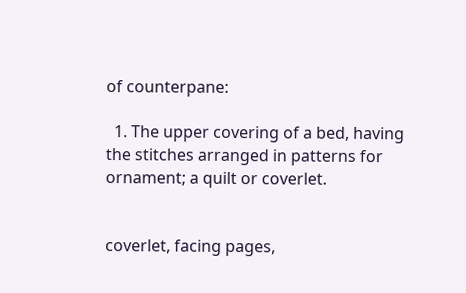of counterpane:

  1. The upper covering of a bed, having the stitches arranged in patterns for ornament; a quilt or coverlet.


coverlet, facing pages,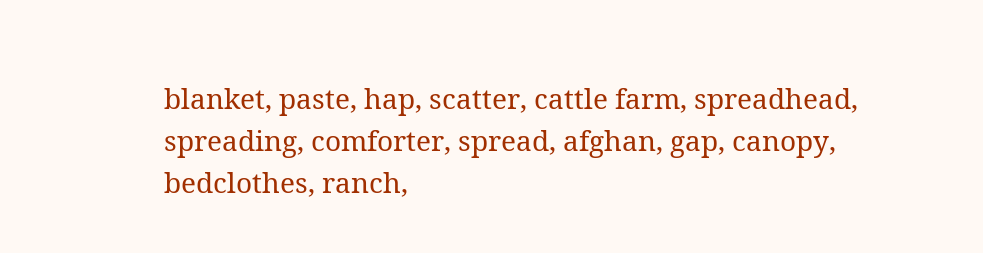blanket, paste, hap, scatter, cattle farm, spreadhead, spreading, comforter, spread, afghan, gap, canopy, bedclothes, ranch,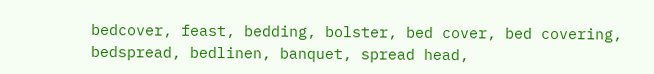bedcover, feast, bedding, bolster, bed cover, bed covering, bedspread, bedlinen, banquet, spread head,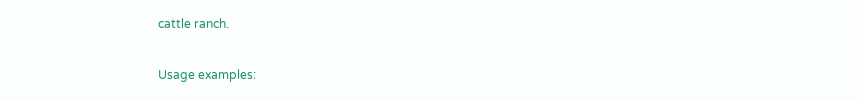cattle ranch.

Usage examples: